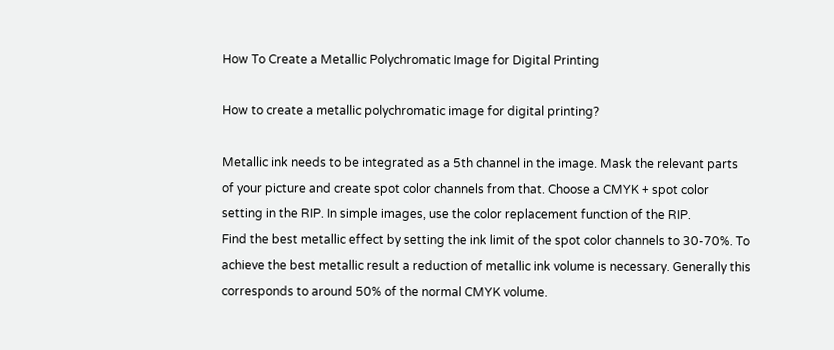How To Create a Metallic Polychromatic Image for Digital Printing

How to create a metallic polychromatic image for digital printing?

Metallic ink needs to be integrated as a 5th channel in the image. Mask the relevant parts of your picture and create spot color channels from that. Choose a CMYK + spot color setting in the RIP. In simple images, use the color replacement function of the RIP.
Find the best metallic effect by setting the ink limit of the spot color channels to 30-70%. To achieve the best metallic result a reduction of metallic ink volume is necessary. Generally this corresponds to around 50% of the normal CMYK volume.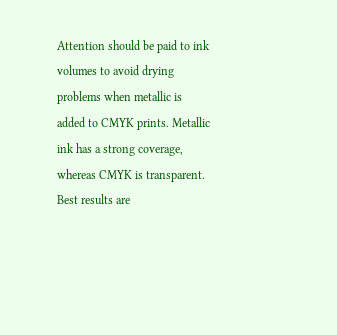Attention should be paid to ink volumes to avoid drying problems when metallic is added to CMYK prints. Metallic ink has a strong coverage, whereas CMYK is transparent. Best results are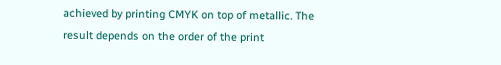achieved by printing CMYK on top of metallic. The result depends on the order of the print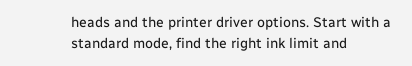heads and the printer driver options. Start with a standard mode, find the right ink limit and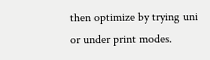then optimize by trying uni or under print modes.